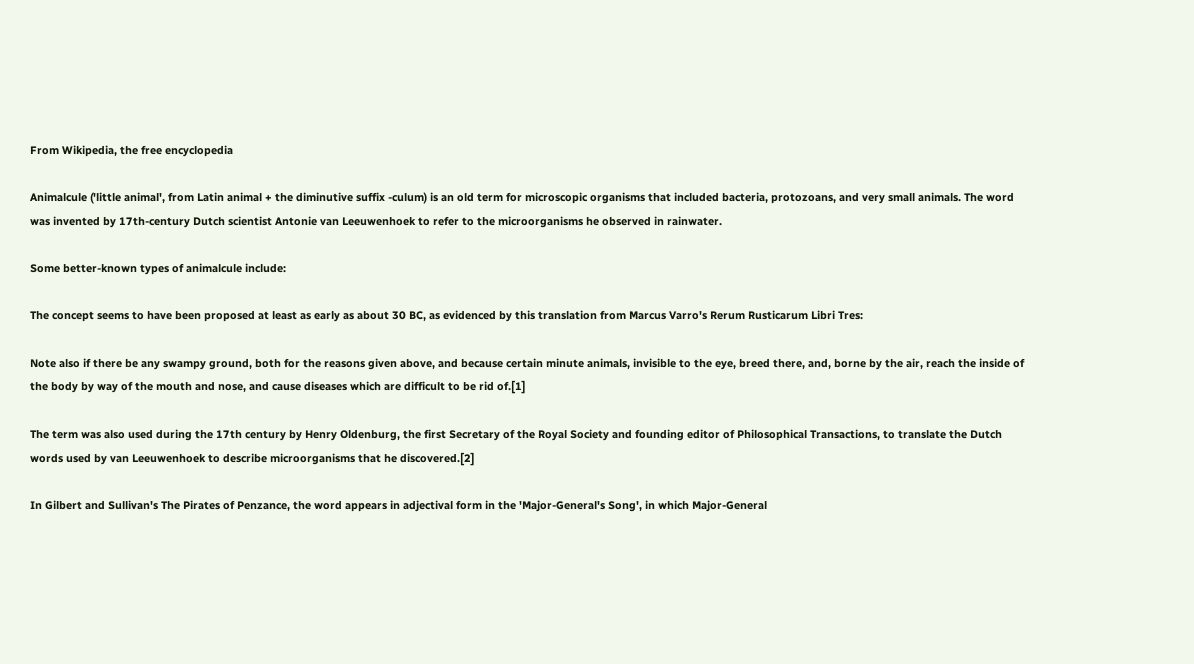From Wikipedia, the free encyclopedia

Animalcule ('little animal', from Latin animal + the diminutive suffix -culum) is an old term for microscopic organisms that included bacteria, protozoans, and very small animals. The word was invented by 17th-century Dutch scientist Antonie van Leeuwenhoek to refer to the microorganisms he observed in rainwater.

Some better-known types of animalcule include:

The concept seems to have been proposed at least as early as about 30 BC, as evidenced by this translation from Marcus Varro's Rerum Rusticarum Libri Tres:

Note also if there be any swampy ground, both for the reasons given above, and because certain minute animals, invisible to the eye, breed there, and, borne by the air, reach the inside of the body by way of the mouth and nose, and cause diseases which are difficult to be rid of.[1]

The term was also used during the 17th century by Henry Oldenburg, the first Secretary of the Royal Society and founding editor of Philosophical Transactions, to translate the Dutch words used by van Leeuwenhoek to describe microorganisms that he discovered.[2]

In Gilbert and Sullivan's The Pirates of Penzance, the word appears in adjectival form in the 'Major-General's Song', in which Major-General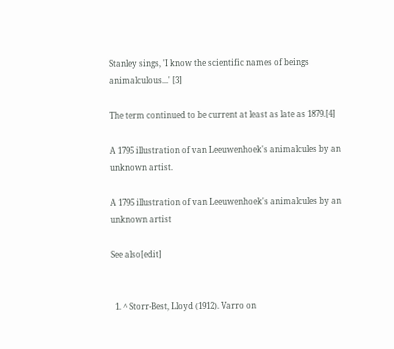Stanley sings, 'I know the scientific names of beings animalculous...' [3]

The term continued to be current at least as late as 1879.[4]

A 1795 illustration of van Leeuwenhoek's animalcules by an unknown artist.

A 1795 illustration of van Leeuwenhoek's animalcules by an unknown artist

See also[edit]


  1. ^ Storr-Best, Lloyd (1912). Varro on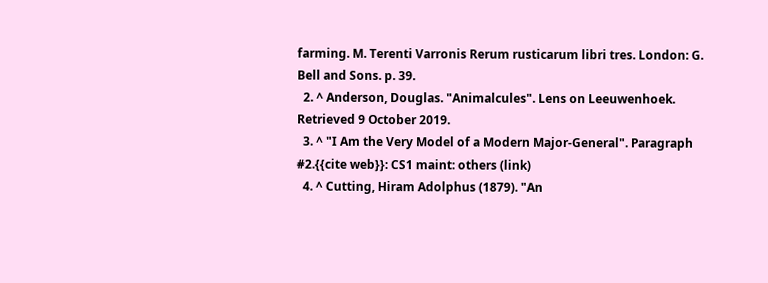farming. M. Terenti Varronis Rerum rusticarum libri tres. London: G. Bell and Sons. p. 39.
  2. ^ Anderson, Douglas. "Animalcules". Lens on Leeuwenhoek. Retrieved 9 October 2019.
  3. ^ "I Am the Very Model of a Modern Major-General". Paragraph #2.{{cite web}}: CS1 maint: others (link)
  4. ^ Cutting, Hiram Adolphus (1879). "An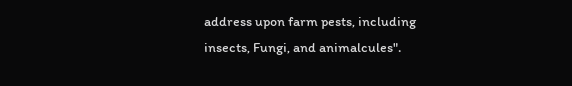address upon farm pests, including insects, Fungi, and animalcules".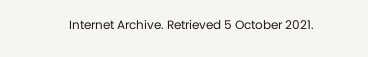Internet Archive. Retrieved 5 October 2021.